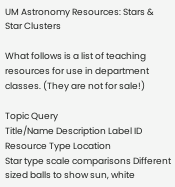UM Astronomy Resources: Stars & Star Clusters

What follows is a list of teaching resources for use in department classes. (They are not for sale!)

Topic Query
Title/Name Description Label ID Resource Type Location
Star type scale comparisons Different sized balls to show sun, white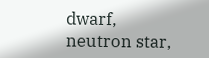dwarf, neutron star,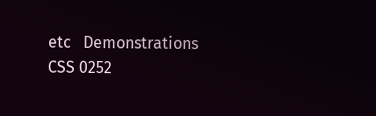etc   Demonstrations CSS 0252